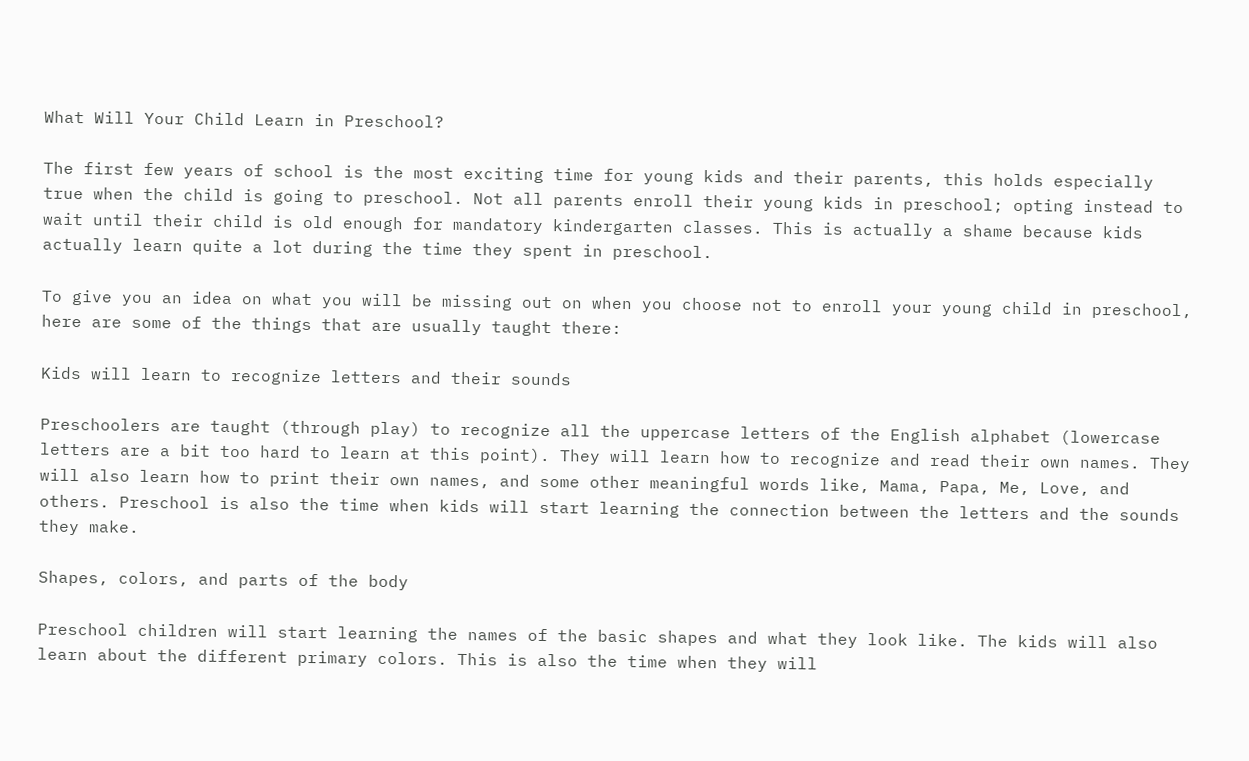What Will Your Child Learn in Preschool?

The first few years of school is the most exciting time for young kids and their parents, this holds especially true when the child is going to preschool. Not all parents enroll their young kids in preschool; opting instead to wait until their child is old enough for mandatory kindergarten classes. This is actually a shame because kids actually learn quite a lot during the time they spent in preschool.

To give you an idea on what you will be missing out on when you choose not to enroll your young child in preschool, here are some of the things that are usually taught there:

Kids will learn to recognize letters and their sounds

Preschoolers are taught (through play) to recognize all the uppercase letters of the English alphabet (lowercase letters are a bit too hard to learn at this point). They will learn how to recognize and read their own names. They will also learn how to print their own names, and some other meaningful words like, Mama, Papa, Me, Love, and others. Preschool is also the time when kids will start learning the connection between the letters and the sounds they make.

Shapes, colors, and parts of the body

Preschool children will start learning the names of the basic shapes and what they look like. The kids will also learn about the different primary colors. This is also the time when they will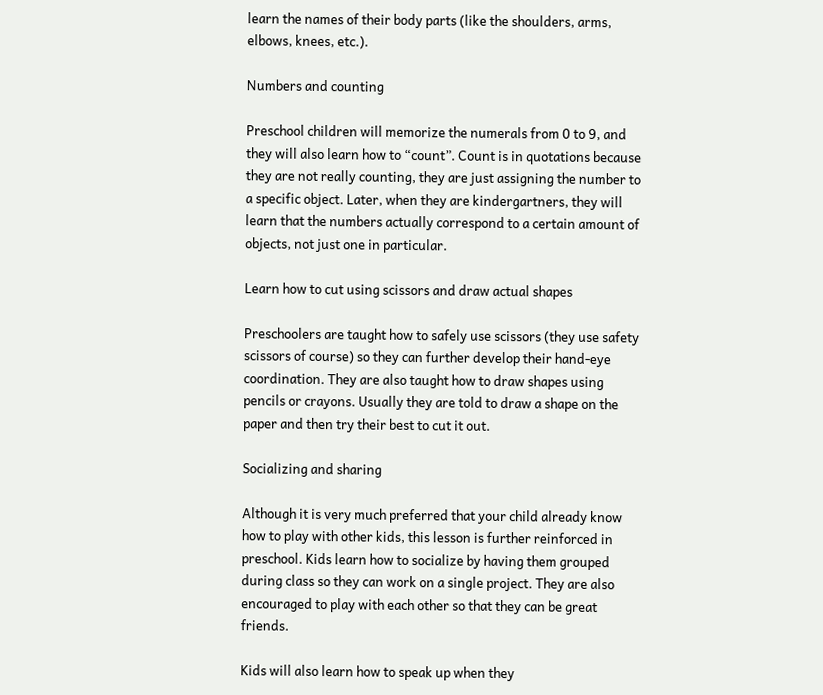learn the names of their body parts (like the shoulders, arms, elbows, knees, etc.).

Numbers and counting

Preschool children will memorize the numerals from 0 to 9, and they will also learn how to “count”. Count is in quotations because they are not really counting, they are just assigning the number to a specific object. Later, when they are kindergartners, they will learn that the numbers actually correspond to a certain amount of objects, not just one in particular.

Learn how to cut using scissors and draw actual shapes

Preschoolers are taught how to safely use scissors (they use safety scissors of course) so they can further develop their hand-eye coordination. They are also taught how to draw shapes using pencils or crayons. Usually they are told to draw a shape on the paper and then try their best to cut it out.

Socializing and sharing

Although it is very much preferred that your child already know how to play with other kids, this lesson is further reinforced in preschool. Kids learn how to socialize by having them grouped during class so they can work on a single project. They are also encouraged to play with each other so that they can be great friends.

Kids will also learn how to speak up when they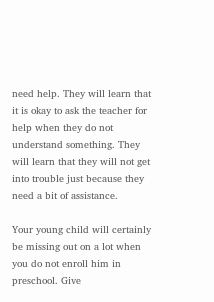need help. They will learn that it is okay to ask the teacher for help when they do not understand something. They will learn that they will not get into trouble just because they need a bit of assistance.

Your young child will certainly be missing out on a lot when you do not enroll him in preschool. Give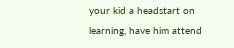your kid a headstart on learning, have him attend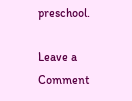preschool.

Leave a Comment